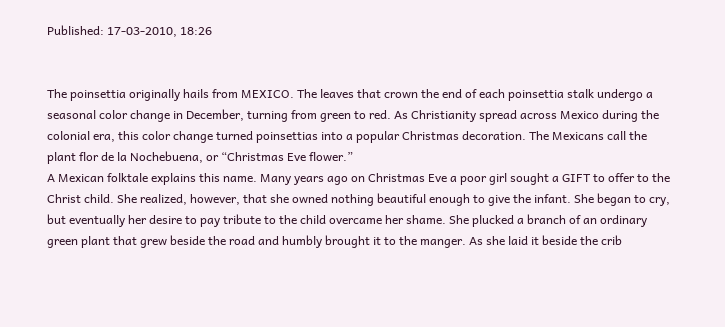Published: 17-03-2010, 18:26


The poinsettia originally hails from MEXICO. The leaves that crown the end of each poinsettia stalk undergo a seasonal color change in December, turning from green to red. As Christianity spread across Mexico during the colonial era, this color change turned poinsettias into a popular Christmas decoration. The Mexicans call the plant flor de la Nochebuena, or “Christmas Eve flower.”
A Mexican folktale explains this name. Many years ago on Christmas Eve a poor girl sought a GIFT to offer to the Christ child. She realized, however, that she owned nothing beautiful enough to give the infant. She began to cry, but eventually her desire to pay tribute to the child overcame her shame. She plucked a branch of an ordinary green plant that grew beside the road and humbly brought it to the manger. As she laid it beside the crib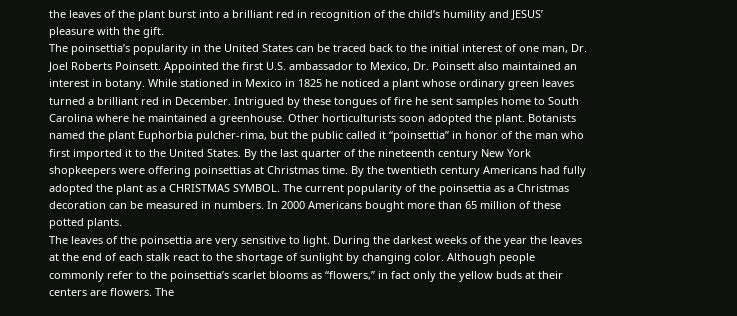the leaves of the plant burst into a brilliant red in recognition of the child’s humility and JESUS’ pleasure with the gift.
The poinsettia’s popularity in the United States can be traced back to the initial interest of one man, Dr. Joel Roberts Poinsett. Appointed the first U.S. ambassador to Mexico, Dr. Poinsett also maintained an interest in botany. While stationed in Mexico in 1825 he noticed a plant whose ordinary green leaves turned a brilliant red in December. Intrigued by these tongues of fire he sent samples home to South Carolina where he maintained a greenhouse. Other horticulturists soon adopted the plant. Botanists named the plant Euphorbia pulcher-rima, but the public called it “poinsettia” in honor of the man who first imported it to the United States. By the last quarter of the nineteenth century New York shopkeepers were offering poinsettias at Christmas time. By the twentieth century Americans had fully adopted the plant as a CHRISTMAS SYMBOL. The current popularity of the poinsettia as a Christmas decoration can be measured in numbers. In 2000 Americans bought more than 65 million of these potted plants.
The leaves of the poinsettia are very sensitive to light. During the darkest weeks of the year the leaves at the end of each stalk react to the shortage of sunlight by changing color. Although people commonly refer to the poinsettia’s scarlet blooms as “flowers,” in fact only the yellow buds at their centers are flowers. The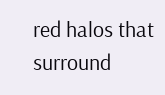red halos that surround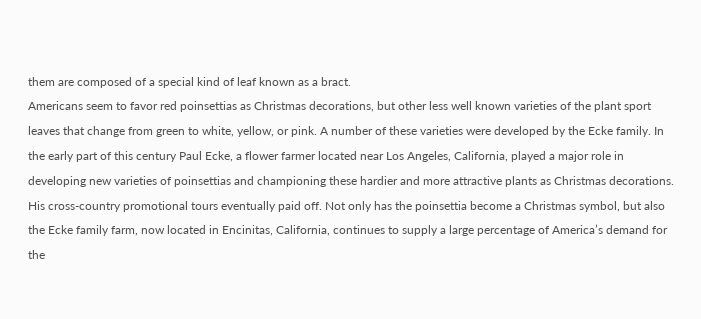them are composed of a special kind of leaf known as a bract.
Americans seem to favor red poinsettias as Christmas decorations, but other less well known varieties of the plant sport leaves that change from green to white, yellow, or pink. A number of these varieties were developed by the Ecke family. In the early part of this century Paul Ecke, a flower farmer located near Los Angeles, California, played a major role in developing new varieties of poinsettias and championing these hardier and more attractive plants as Christmas decorations. His cross-country promotional tours eventually paid off. Not only has the poinsettia become a Christmas symbol, but also the Ecke family farm, now located in Encinitas, California, continues to supply a large percentage of America’s demand for the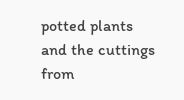potted plants and the cuttings from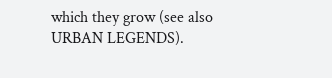which they grow (see also URBAN LEGENDS).